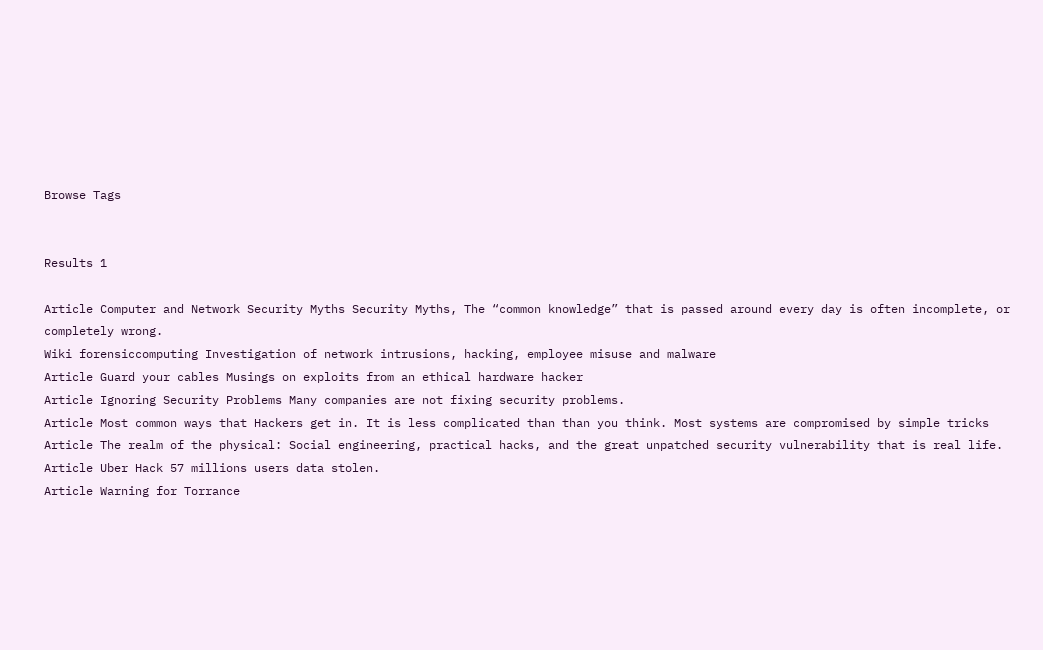Browse Tags


Results 1

Article Computer and Network Security Myths Security Myths, The “common knowledge” that is passed around every day is often incomplete, or completely wrong.
Wiki forensiccomputing Investigation of network intrusions, hacking, employee misuse and malware
Article Guard your cables Musings on exploits from an ethical hardware hacker
Article Ignoring Security Problems Many companies are not fixing security problems.
Article Most common ways that Hackers get in. It is less complicated than than you think. Most systems are compromised by simple tricks
Article The realm of the physical: Social engineering, practical hacks, and the great unpatched security vulnerability that is real life.
Article Uber Hack 57 millions users data stolen.
Article Warning for Torrance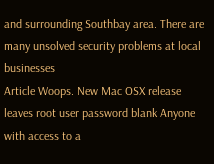and surrounding Southbay area. There are many unsolved security problems at local businesses
Article Woops. New Mac OSX release leaves root user password blank Anyone with access to a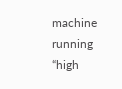machine running “high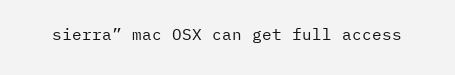sierra” mac OSX can get full access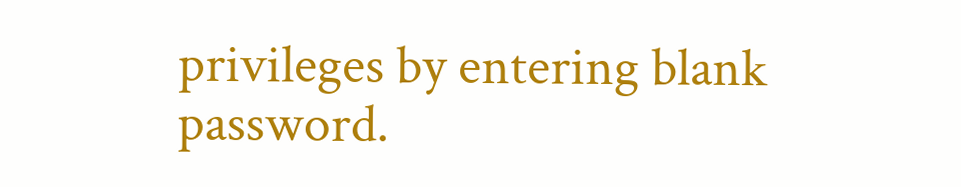privileges by entering blank password.